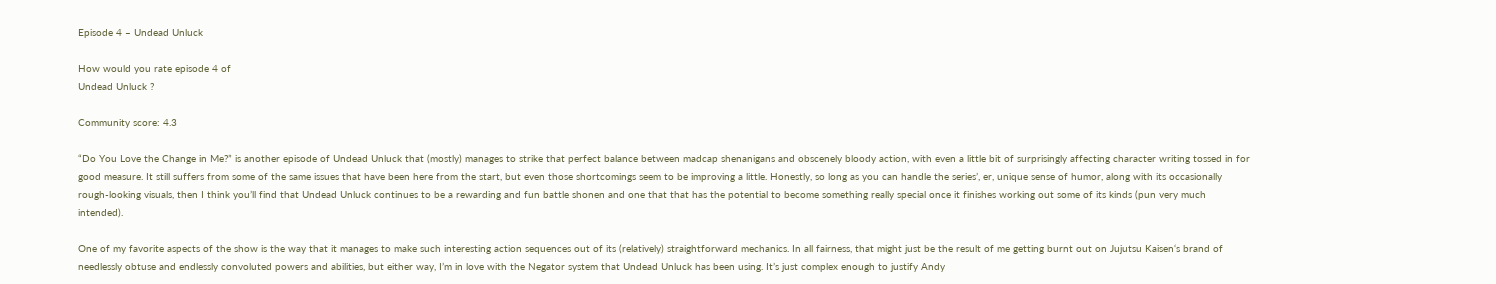Episode 4 – Undead Unluck

How would you rate episode 4 of
Undead Unluck ?

Community score: 4.3

“Do You Love the Change in Me?” is another episode of Undead Unluck that (mostly) manages to strike that perfect balance between madcap shenanigans and obscenely bloody action, with even a little bit of surprisingly affecting character writing tossed in for good measure. It still suffers from some of the same issues that have been here from the start, but even those shortcomings seem to be improving a little. Honestly, so long as you can handle the series’, er, unique sense of humor, along with its occasionally rough-looking visuals, then I think you’ll find that Undead Unluck continues to be a rewarding and fun battle shonen and one that that has the potential to become something really special once it finishes working out some of its kinds (pun very much intended).

One of my favorite aspects of the show is the way that it manages to make such interesting action sequences out of its (relatively) straightforward mechanics. In all fairness, that might just be the result of me getting burnt out on Jujutsu Kaisen‘s brand of needlessly obtuse and endlessly convoluted powers and abilities, but either way, I’m in love with the Negator system that Undead Unluck has been using. It’s just complex enough to justify Andy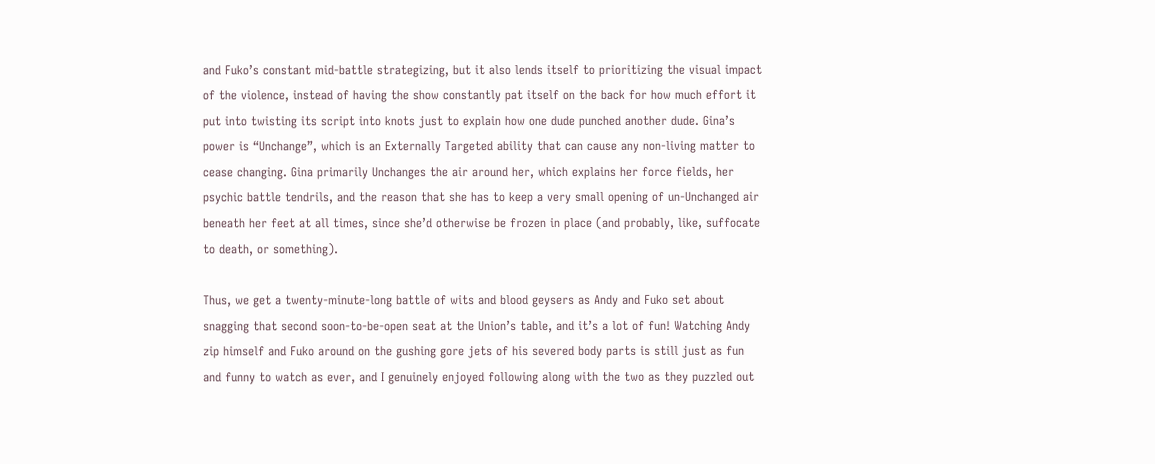and Fuko’s constant mid-battle strategizing, but it also lends itself to prioritizing the visual impact of the violence, instead of having the show constantly pat itself on the back for how much effort it put into twisting its script into knots just to explain how one dude punched another dude. Gina’s power is “Unchange”, which is an Externally Targeted ability that can cause any non-living matter to cease changing. Gina primarily Unchanges the air around her, which explains her force fields, her psychic battle tendrils, and the reason that she has to keep a very small opening of un-Unchanged air beneath her feet at all times, since she’d otherwise be frozen in place (and probably, like, suffocate to death, or something).

Thus, we get a twenty-minute-long battle of wits and blood geysers as Andy and Fuko set about snagging that second soon-to-be-open seat at the Union’s table, and it’s a lot of fun! Watching Andy zip himself and Fuko around on the gushing gore jets of his severed body parts is still just as fun and funny to watch as ever, and I genuinely enjoyed following along with the two as they puzzled out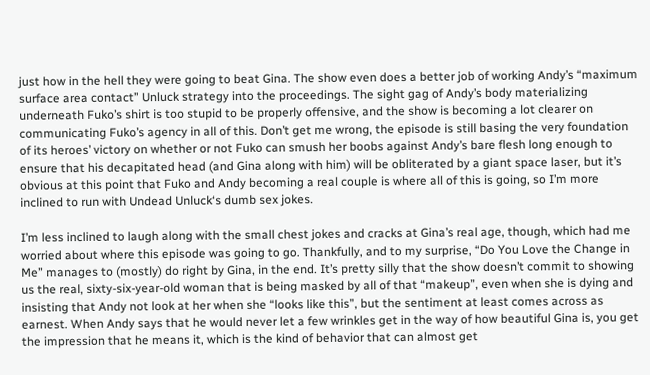just how in the hell they were going to beat Gina. The show even does a better job of working Andy’s “maximum surface area contact” Unluck strategy into the proceedings. The sight gag of Andy’s body materializing underneath Fuko’s shirt is too stupid to be properly offensive, and the show is becoming a lot clearer on communicating Fuko’s agency in all of this. Don’t get me wrong, the episode is still basing the very foundation of its heroes’ victory on whether or not Fuko can smush her boobs against Andy’s bare flesh long enough to ensure that his decapitated head (and Gina along with him) will be obliterated by a giant space laser, but it’s obvious at this point that Fuko and Andy becoming a real couple is where all of this is going, so I’m more inclined to run with Undead Unluck‘s dumb sex jokes.

I’m less inclined to laugh along with the small chest jokes and cracks at Gina’s real age, though, which had me worried about where this episode was going to go. Thankfully, and to my surprise, “Do You Love the Change in Me” manages to (mostly) do right by Gina, in the end. It’s pretty silly that the show doesn’t commit to showing us the real, sixty-six-year-old woman that is being masked by all of that “makeup”, even when she is dying and insisting that Andy not look at her when she “looks like this”, but the sentiment at least comes across as earnest. When Andy says that he would never let a few wrinkles get in the way of how beautiful Gina is, you get the impression that he means it, which is the kind of behavior that can almost get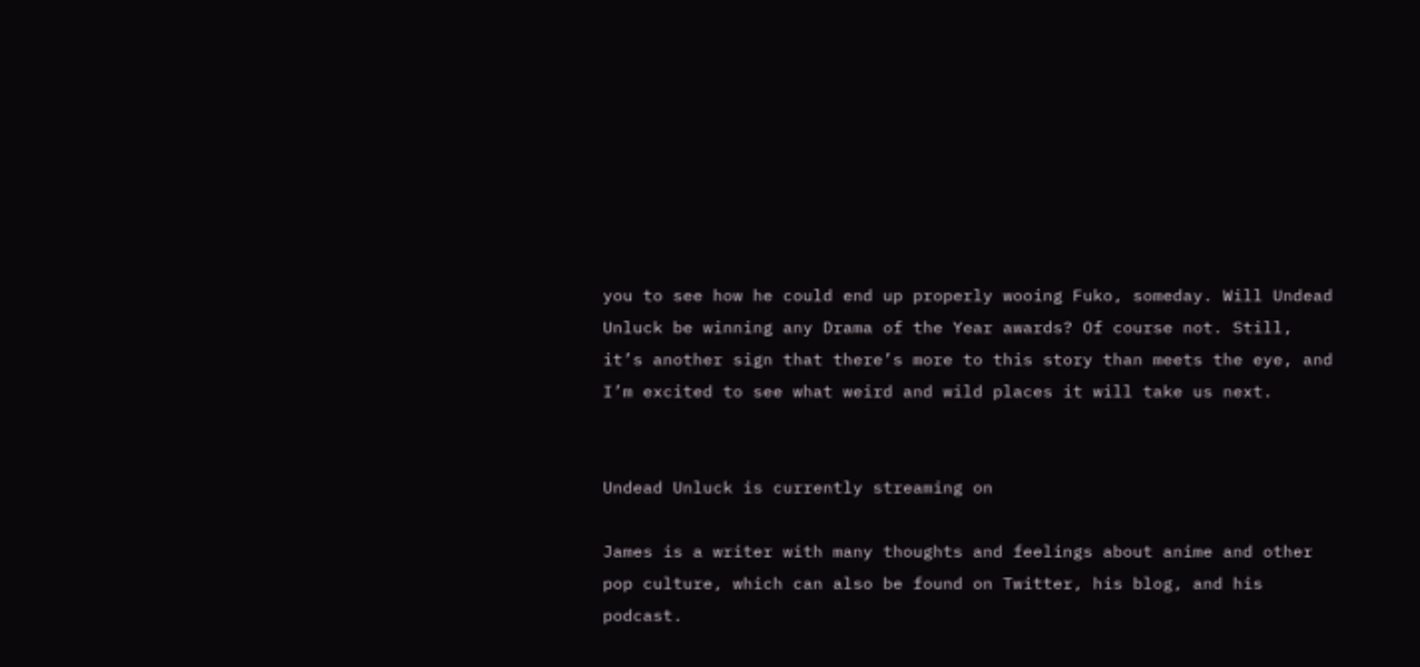you to see how he could end up properly wooing Fuko, someday. Will Undead Unluck be winning any Drama of the Year awards? Of course not. Still, it’s another sign that there’s more to this story than meets the eye, and I’m excited to see what weird and wild places it will take us next.


Undead Unluck is currently streaming on

James is a writer with many thoughts and feelings about anime and other pop culture, which can also be found on Twitter, his blog, and his podcast.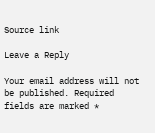Source link

Leave a Reply

Your email address will not be published. Required fields are marked *